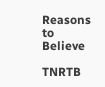Reasons to Believe

TNRTB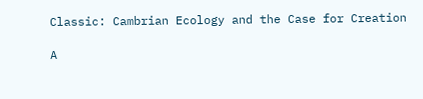Classic: Cambrian Ecology and the Case for Creation

A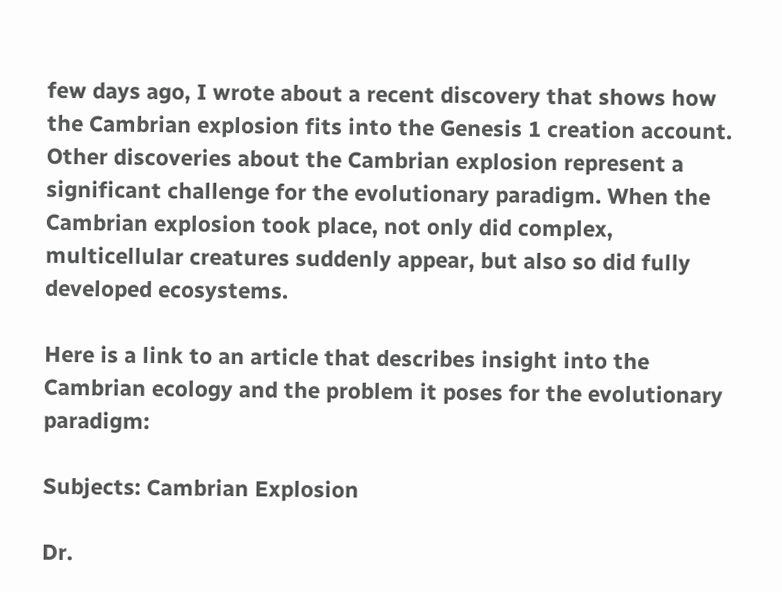few days ago, I wrote about a recent discovery that shows how the Cambrian explosion fits into the Genesis 1 creation account. Other discoveries about the Cambrian explosion represent a significant challenge for the evolutionary paradigm. When the Cambrian explosion took place, not only did complex, multicellular creatures suddenly appear, but also so did fully developed ecosystems.

Here is a link to an article that describes insight into the Cambrian ecology and the problem it poses for the evolutionary paradigm:

Subjects: Cambrian Explosion

Dr.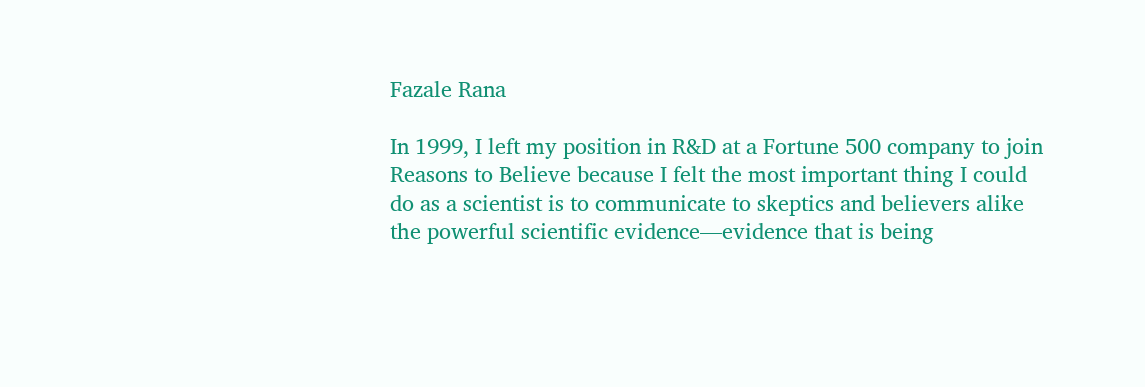Fazale Rana

In 1999, I left my position in R&D at a Fortune 500 company to join Reasons to Believe because I felt the most important thing I could do as a scientist is to communicate to skeptics and believers alike the powerful scientific evidence—evidence that is being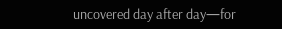uncovered day after day—for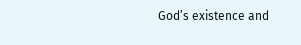God’s existence and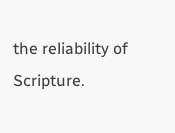the reliability of Scripture.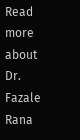Read more about Dr. Fazale Rana